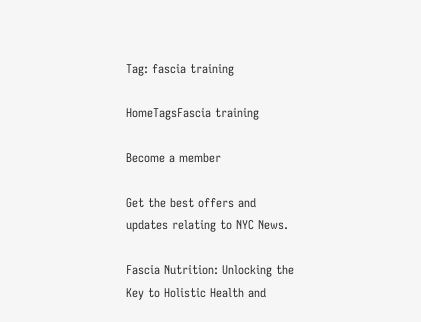Tag: fascia training

HomeTagsFascia training

Become a member

Get the best offers and updates relating to NYC News.

Fascia Nutrition: Unlocking the Key to Holistic Health and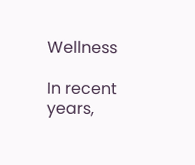Wellness

In recent years,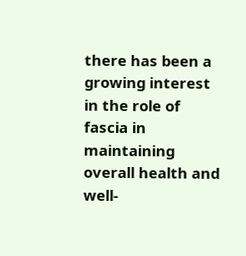there has been a growing interest in the role of fascia in maintaining overall health and well-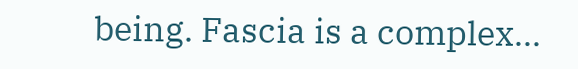being. Fascia is a complex...